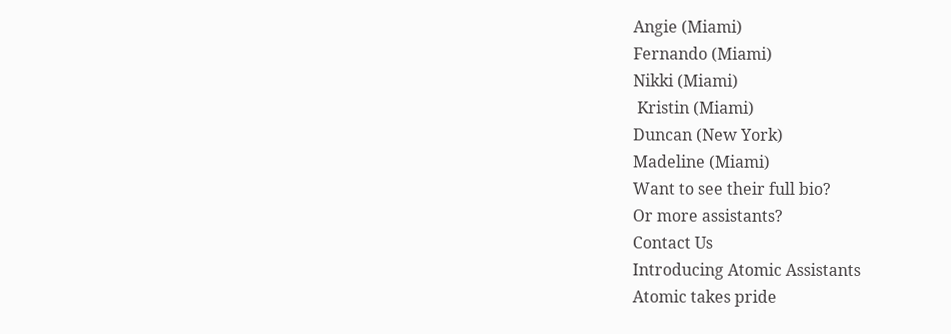Angie (Miami)
Fernando (Miami)
Nikki (Miami)
 Kristin (Miami)
Duncan (New York)
Madeline (Miami)
Want to see their full bio?
Or more assistants?
Contact Us
Introducing Atomic Assistants
Atomic takes pride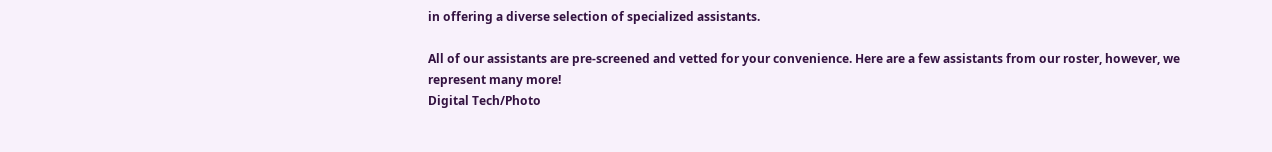in offering a diverse selection of specialized assistants.

All of our assistants are pre-screened and vetted for your convenience. Here are a few assistants from our roster, however, we represent many more!
Digital Tech/Photo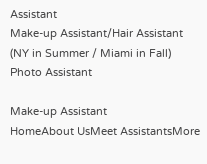Assistant
Make-up Assistant/Hair Assistant
(NY in Summer / Miami in Fall)
Photo Assistant

Make-up Assistant
HomeAbout UsMeet AssistantsMore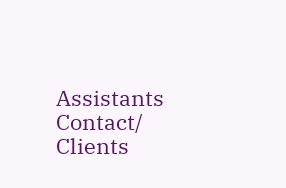Assistants Contact/ Clients